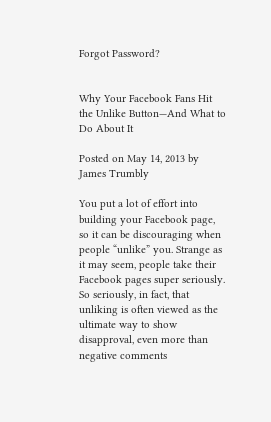Forgot Password?


Why Your Facebook Fans Hit the Unlike Button—And What to Do About It

Posted on May 14, 2013 by James Trumbly

You put a lot of effort into building your Facebook page, so it can be discouraging when people “unlike” you. Strange as it may seem, people take their Facebook pages super seriously. So seriously, in fact, that unliking is often viewed as the ultimate way to show disapproval, even more than negative comments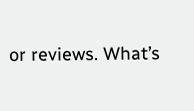or reviews. What’s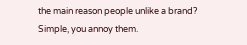the main reason people unlike a brand? Simple, you annoy them.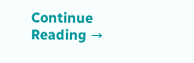Continue Reading →